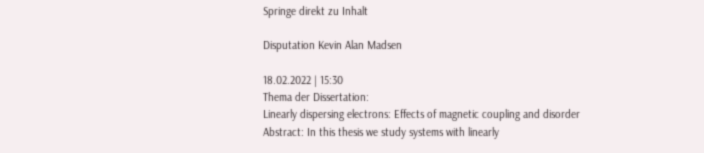Springe direkt zu Inhalt

Disputation Kevin Alan Madsen

18.02.2022 | 15:30
Thema der Dissertation:
Linearly dispersing electrons: Effects of magnetic coupling and disorder
Abstract: In this thesis we study systems with linearly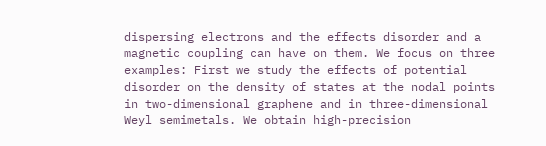dispersing electrons and the effects disorder and a magnetic coupling can have on them. We focus on three examples: First we study the effects of potential disorder on the density of states at the nodal points in two-dimensional graphene and in three-dimensional Weyl semimetals. We obtain high-precision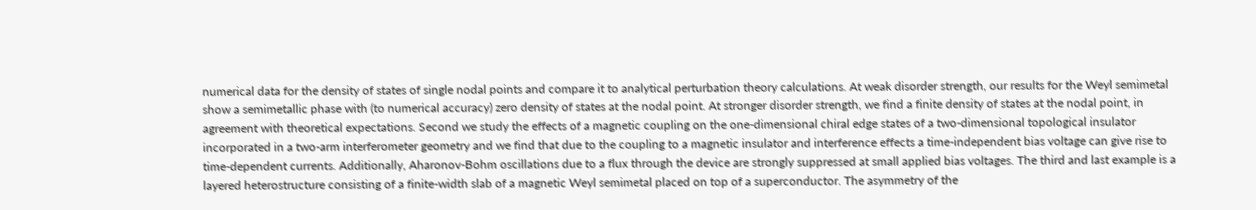numerical data for the density of states of single nodal points and compare it to analytical perturbation theory calculations. At weak disorder strength, our results for the Weyl semimetal show a semimetallic phase with (to numerical accuracy) zero density of states at the nodal point. At stronger disorder strength, we find a finite density of states at the nodal point, in agreement with theoretical expectations. Second we study the effects of a magnetic coupling on the one-dimensional chiral edge states of a two-dimensional topological insulator incorporated in a two-arm interferometer geometry and we find that due to the coupling to a magnetic insulator and interference effects a time-independent bias voltage can give rise to time-dependent currents. Additionally, Aharonov-Bohm oscillations due to a flux through the device are strongly suppressed at small applied bias voltages. The third and last example is a layered heterostructure consisting of a finite-width slab of a magnetic Weyl semimetal placed on top of a superconductor. The asymmetry of the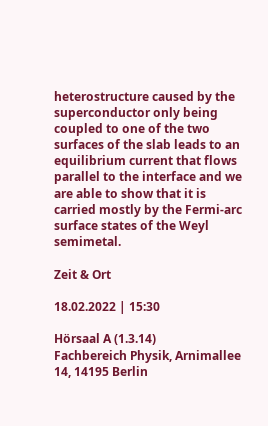heterostructure caused by the superconductor only being coupled to one of the two surfaces of the slab leads to an equilibrium current that flows parallel to the interface and we are able to show that it is carried mostly by the Fermi-arc surface states of the Weyl semimetal.

Zeit & Ort

18.02.2022 | 15:30

Hörsaal A (1.3.14)
Fachbereich Physik, Arnimallee 14, 14195 Berlin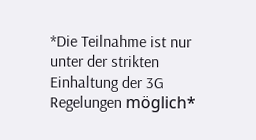*Die Teilnahme ist nur unter der strikten Einhaltung der 3G Regelungen möglich*